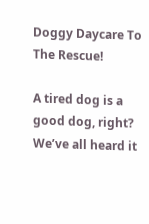Doggy Daycare To The Rescue!

A tired dog is a good dog, right? We’ve all heard it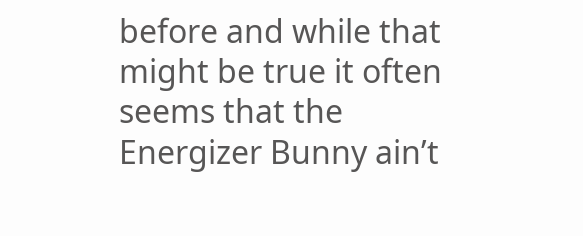before and while that might be true it often seems that the Energizer Bunny ain’t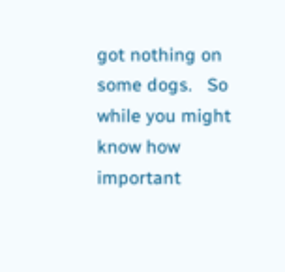got nothing on some dogs.   So while you might know how important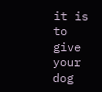it is to give your dog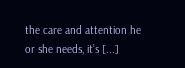the care and attention he or she needs, it’s [...]